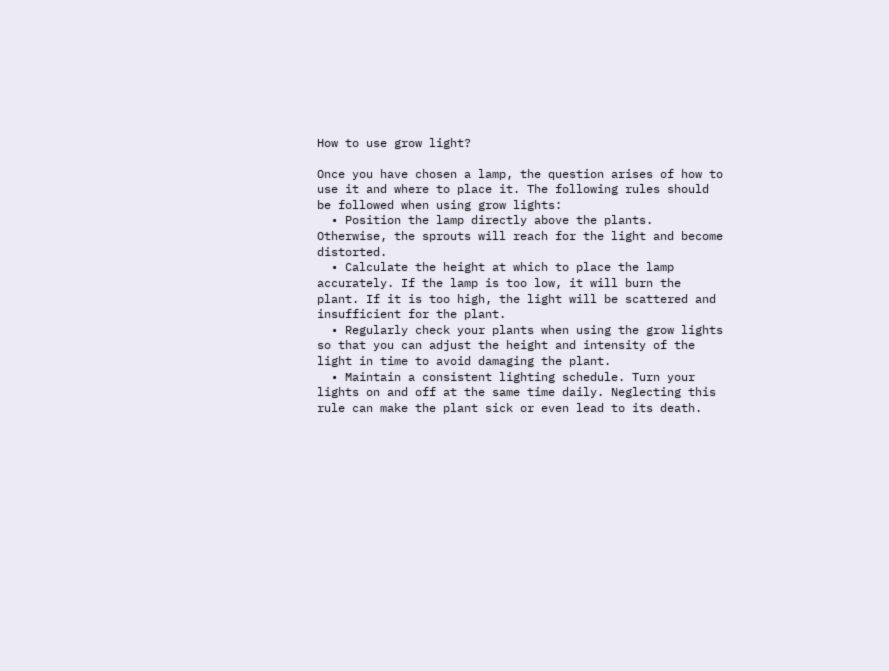How to use grow light?

Once you have chosen a lamp, the question arises of how to use it and where to place it. The following rules should be followed when using grow lights:
  • Position the lamp directly above the plants. Otherwise, the sprouts will reach for the light and become distorted.
  • Calculate the height at which to place the lamp accurately. If the lamp is too low, it will burn the plant. If it is too high, the light will be scattered and insufficient for the plant.
  • Regularly check your plants when using the grow lights so that you can adjust the height and intensity of the light in time to avoid damaging the plant.
  • Maintain a consistent lighting schedule. Turn your lights on and off at the same time daily. Neglecting this rule can make the plant sick or even lead to its death.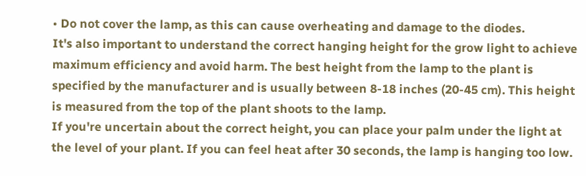• Do not cover the lamp, as this can cause overheating and damage to the diodes.
It's also important to understand the correct hanging height for the grow light to achieve maximum efficiency and avoid harm. The best height from the lamp to the plant is specified by the manufacturer and is usually between 8-18 inches (20-45 cm). This height is measured from the top of the plant shoots to the lamp.
If you're uncertain about the correct height, you can place your palm under the light at the level of your plant. If you can feel heat after 30 seconds, the lamp is hanging too low.